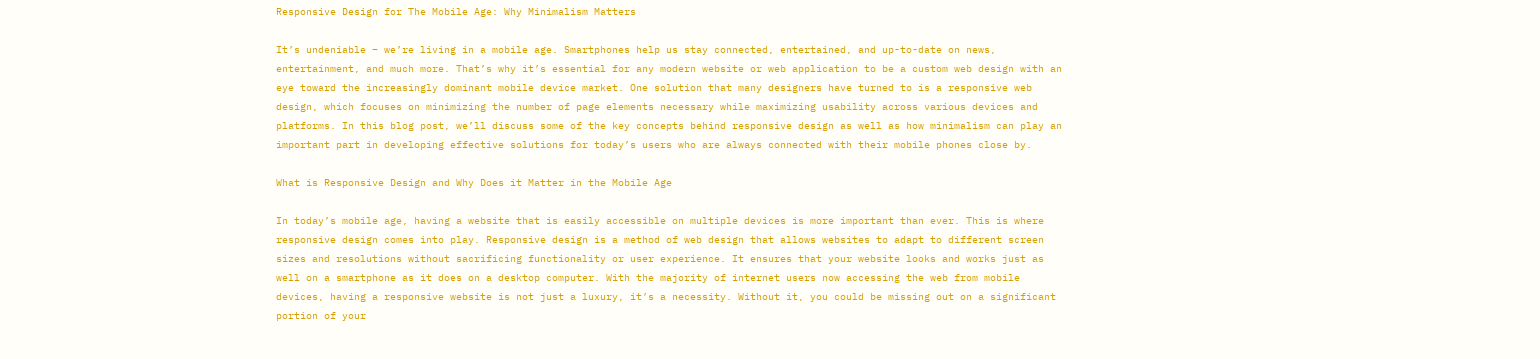Responsive Design for The Mobile Age: Why Minimalism Matters

It’s undeniable – we’re living in a mobile age. Smartphones help us stay connected, entertained, and up-to-date on news, entertainment, and much more. That’s why it’s essential for any modern website or web application to be a custom web design with an eye toward the increasingly dominant mobile device market. One solution that many designers have turned to is a responsive web design, which focuses on minimizing the number of page elements necessary while maximizing usability across various devices and platforms. In this blog post, we’ll discuss some of the key concepts behind responsive design as well as how minimalism can play an important part in developing effective solutions for today’s users who are always connected with their mobile phones close by.

What is Responsive Design and Why Does it Matter in the Mobile Age

In today’s mobile age, having a website that is easily accessible on multiple devices is more important than ever. This is where responsive design comes into play. Responsive design is a method of web design that allows websites to adapt to different screen sizes and resolutions without sacrificing functionality or user experience. It ensures that your website looks and works just as well on a smartphone as it does on a desktop computer. With the majority of internet users now accessing the web from mobile devices, having a responsive website is not just a luxury, it’s a necessity. Without it, you could be missing out on a significant portion of your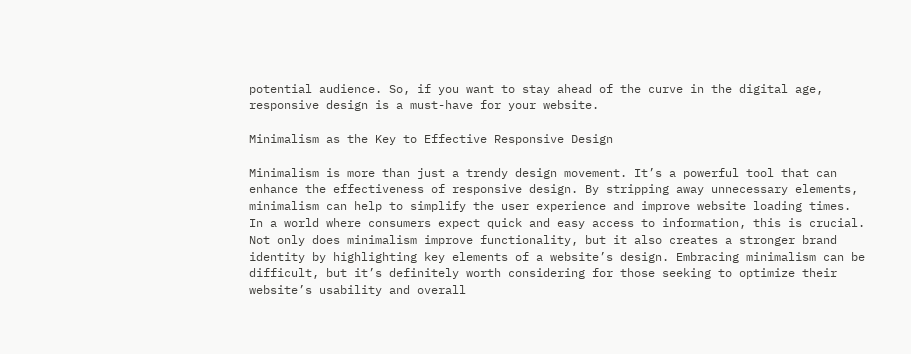potential audience. So, if you want to stay ahead of the curve in the digital age, responsive design is a must-have for your website.

Minimalism as the Key to Effective Responsive Design

Minimalism is more than just a trendy design movement. It’s a powerful tool that can enhance the effectiveness of responsive design. By stripping away unnecessary elements, minimalism can help to simplify the user experience and improve website loading times. In a world where consumers expect quick and easy access to information, this is crucial. Not only does minimalism improve functionality, but it also creates a stronger brand identity by highlighting key elements of a website’s design. Embracing minimalism can be difficult, but it’s definitely worth considering for those seeking to optimize their website’s usability and overall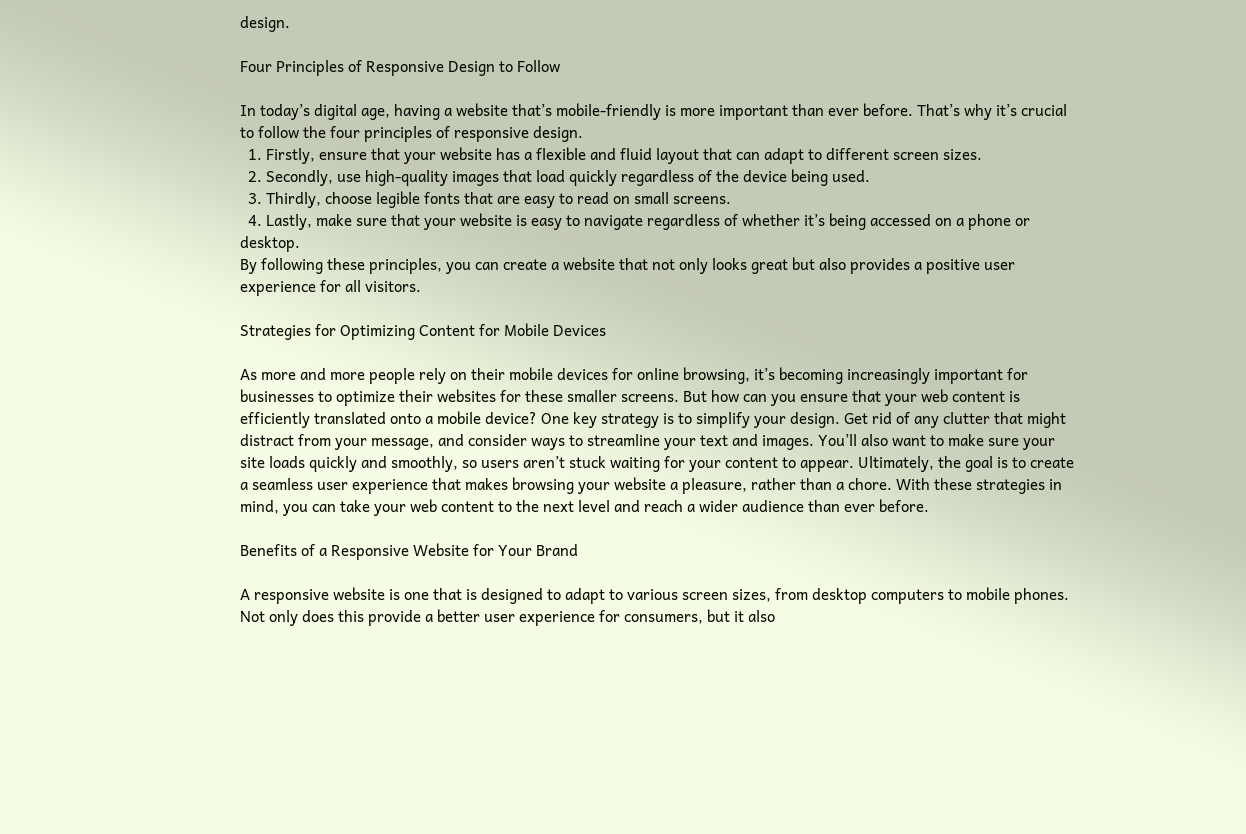design.

Four Principles of Responsive Design to Follow

In today’s digital age, having a website that’s mobile-friendly is more important than ever before. That’s why it’s crucial to follow the four principles of responsive design.
  1. Firstly, ensure that your website has a flexible and fluid layout that can adapt to different screen sizes.
  2. Secondly, use high-quality images that load quickly regardless of the device being used.
  3. Thirdly, choose legible fonts that are easy to read on small screens.
  4. Lastly, make sure that your website is easy to navigate regardless of whether it’s being accessed on a phone or desktop.
By following these principles, you can create a website that not only looks great but also provides a positive user experience for all visitors.

Strategies for Optimizing Content for Mobile Devices

As more and more people rely on their mobile devices for online browsing, it’s becoming increasingly important for businesses to optimize their websites for these smaller screens. But how can you ensure that your web content is efficiently translated onto a mobile device? One key strategy is to simplify your design. Get rid of any clutter that might distract from your message, and consider ways to streamline your text and images. You’ll also want to make sure your site loads quickly and smoothly, so users aren’t stuck waiting for your content to appear. Ultimately, the goal is to create a seamless user experience that makes browsing your website a pleasure, rather than a chore. With these strategies in mind, you can take your web content to the next level and reach a wider audience than ever before.

Benefits of a Responsive Website for Your Brand

A responsive website is one that is designed to adapt to various screen sizes, from desktop computers to mobile phones. Not only does this provide a better user experience for consumers, but it also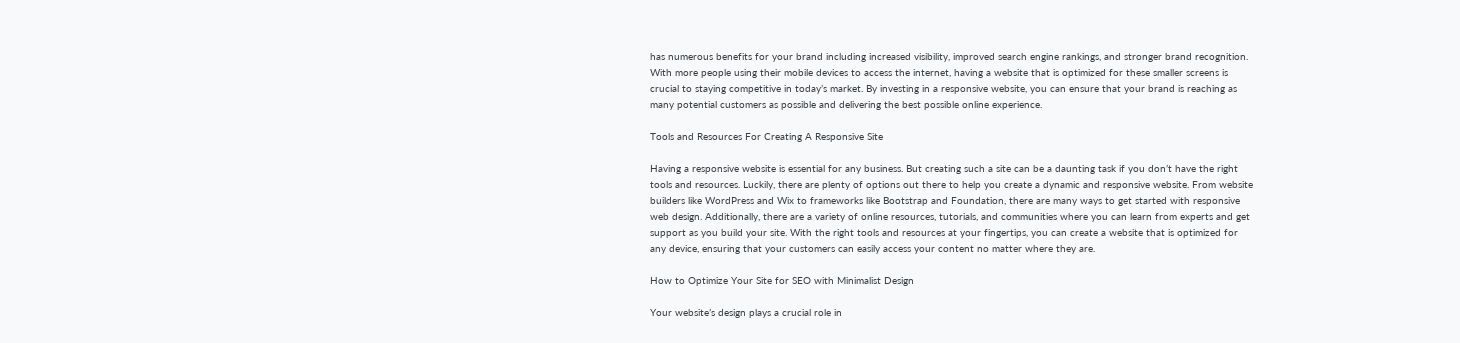has numerous benefits for your brand including increased visibility, improved search engine rankings, and stronger brand recognition. With more people using their mobile devices to access the internet, having a website that is optimized for these smaller screens is crucial to staying competitive in today’s market. By investing in a responsive website, you can ensure that your brand is reaching as many potential customers as possible and delivering the best possible online experience.

Tools and Resources For Creating A Responsive Site

Having a responsive website is essential for any business. But creating such a site can be a daunting task if you don’t have the right tools and resources. Luckily, there are plenty of options out there to help you create a dynamic and responsive website. From website builders like WordPress and Wix to frameworks like Bootstrap and Foundation, there are many ways to get started with responsive web design. Additionally, there are a variety of online resources, tutorials, and communities where you can learn from experts and get support as you build your site. With the right tools and resources at your fingertips, you can create a website that is optimized for any device, ensuring that your customers can easily access your content no matter where they are.

How to Optimize Your Site for SEO with Minimalist Design

Your website’s design plays a crucial role in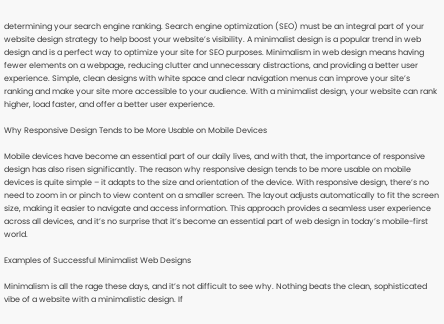determining your search engine ranking. Search engine optimization (SEO) must be an integral part of your website design strategy to help boost your website’s visibility. A minimalist design is a popular trend in web design and is a perfect way to optimize your site for SEO purposes. Minimalism in web design means having fewer elements on a webpage, reducing clutter and unnecessary distractions, and providing a better user experience. Simple, clean designs with white space and clear navigation menus can improve your site’s ranking and make your site more accessible to your audience. With a minimalist design, your website can rank higher, load faster, and offer a better user experience.

Why Responsive Design Tends to be More Usable on Mobile Devices

Mobile devices have become an essential part of our daily lives, and with that, the importance of responsive design has also risen significantly. The reason why responsive design tends to be more usable on mobile devices is quite simple – it adapts to the size and orientation of the device. With responsive design, there’s no need to zoom in or pinch to view content on a smaller screen. The layout adjusts automatically to fit the screen size, making it easier to navigate and access information. This approach provides a seamless user experience across all devices, and it’s no surprise that it’s become an essential part of web design in today’s mobile-first world.

Examples of Successful Minimalist Web Designs

Minimalism is all the rage these days, and it’s not difficult to see why. Nothing beats the clean, sophisticated vibe of a website with a minimalistic design. If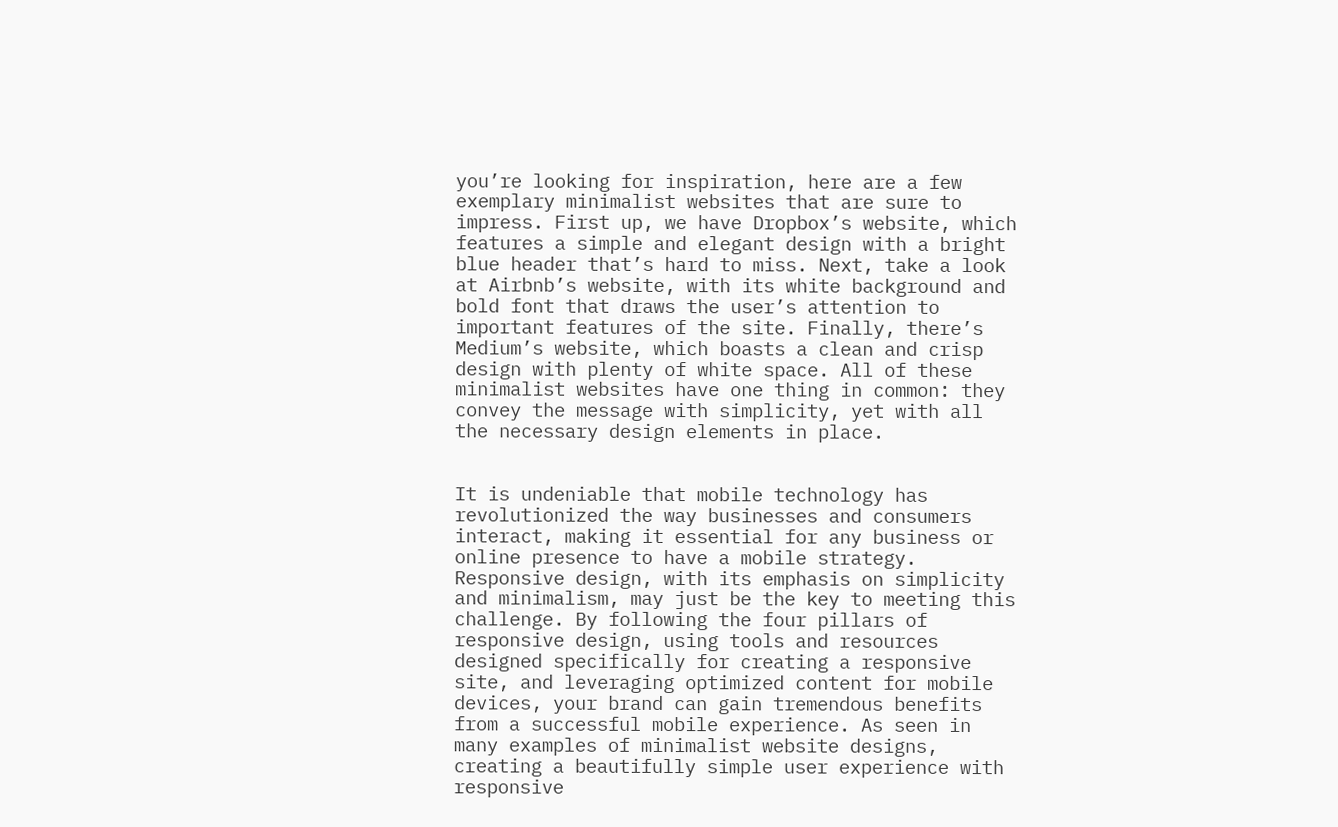you’re looking for inspiration, here are a few exemplary minimalist websites that are sure to impress. First up, we have Dropbox’s website, which features a simple and elegant design with a bright blue header that’s hard to miss. Next, take a look at Airbnb’s website, with its white background and bold font that draws the user’s attention to important features of the site. Finally, there’s Medium’s website, which boasts a clean and crisp design with plenty of white space. All of these minimalist websites have one thing in common: they convey the message with simplicity, yet with all the necessary design elements in place.


It is undeniable that mobile technology has revolutionized the way businesses and consumers interact, making it essential for any business or online presence to have a mobile strategy. Responsive design, with its emphasis on simplicity and minimalism, may just be the key to meeting this challenge. By following the four pillars of responsive design, using tools and resources designed specifically for creating a responsive site, and leveraging optimized content for mobile devices, your brand can gain tremendous benefits from a successful mobile experience. As seen in many examples of minimalist website designs, creating a beautifully simple user experience with responsive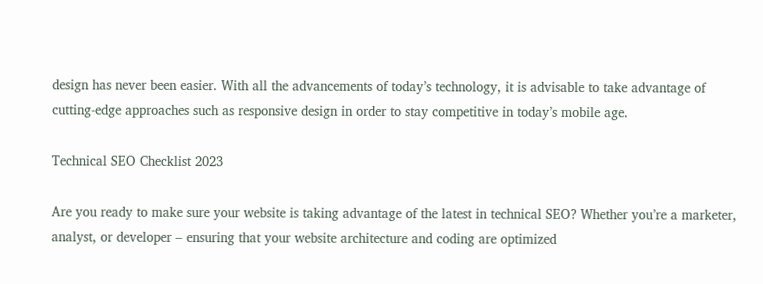design has never been easier. With all the advancements of today’s technology, it is advisable to take advantage of cutting-edge approaches such as responsive design in order to stay competitive in today’s mobile age.

Technical SEO Checklist 2023

Are you ready to make sure your website is taking advantage of the latest in technical SEO? Whether you’re a marketer, analyst, or developer – ensuring that your website architecture and coding are optimized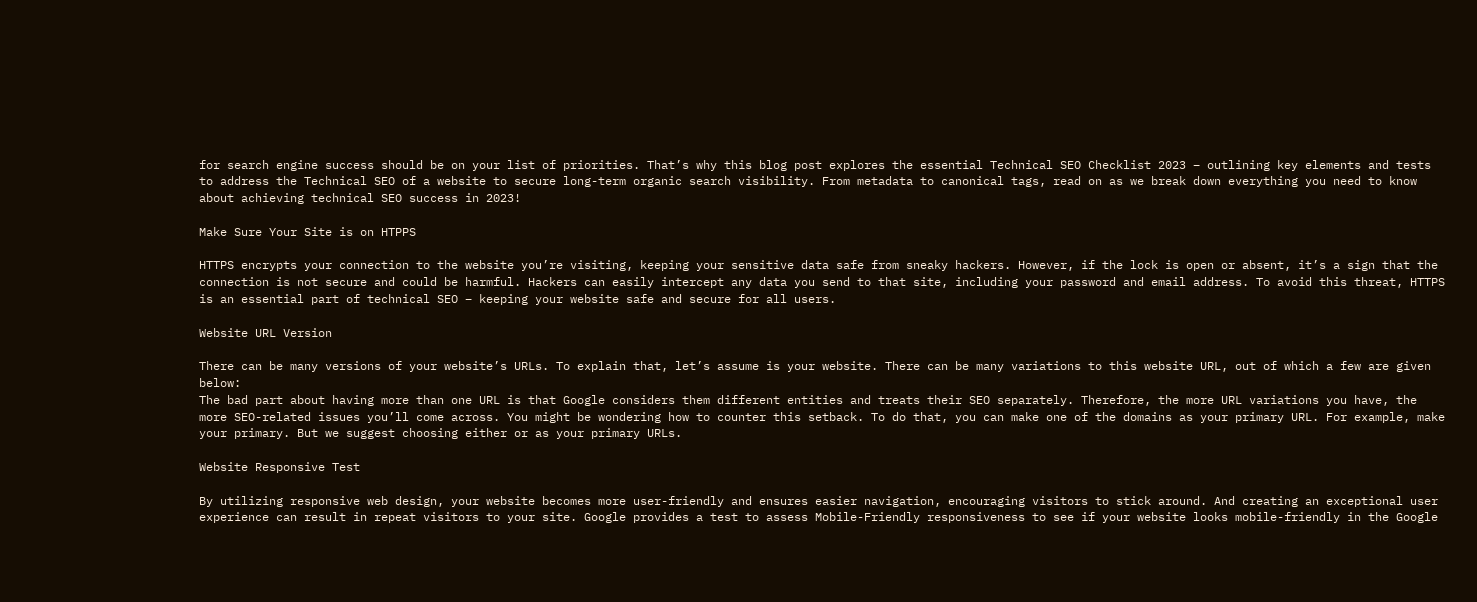for search engine success should be on your list of priorities. That’s why this blog post explores the essential Technical SEO Checklist 2023 – outlining key elements and tests to address the Technical SEO of a website to secure long-term organic search visibility. From metadata to canonical tags, read on as we break down everything you need to know about achieving technical SEO success in 2023!

Make Sure Your Site is on HTPPS

HTTPS encrypts your connection to the website you’re visiting, keeping your sensitive data safe from sneaky hackers. However, if the lock is open or absent, it’s a sign that the connection is not secure and could be harmful. Hackers can easily intercept any data you send to that site, including your password and email address. To avoid this threat, HTTPS is an essential part of technical SEO – keeping your website safe and secure for all users.

Website URL Version

There can be many versions of your website’s URLs. To explain that, let’s assume is your website. There can be many variations to this website URL, out of which a few are given below:
The bad part about having more than one URL is that Google considers them different entities and treats their SEO separately. Therefore, the more URL variations you have, the more SEO-related issues you’ll come across. You might be wondering how to counter this setback. To do that, you can make one of the domains as your primary URL. For example, make your primary. But we suggest choosing either or as your primary URLs.

Website Responsive Test

By utilizing responsive web design, your website becomes more user-friendly and ensures easier navigation, encouraging visitors to stick around. And creating an exceptional user experience can result in repeat visitors to your site. Google provides a test to assess Mobile-Friendly responsiveness to see if your website looks mobile-friendly in the Google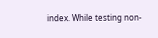index. While testing non-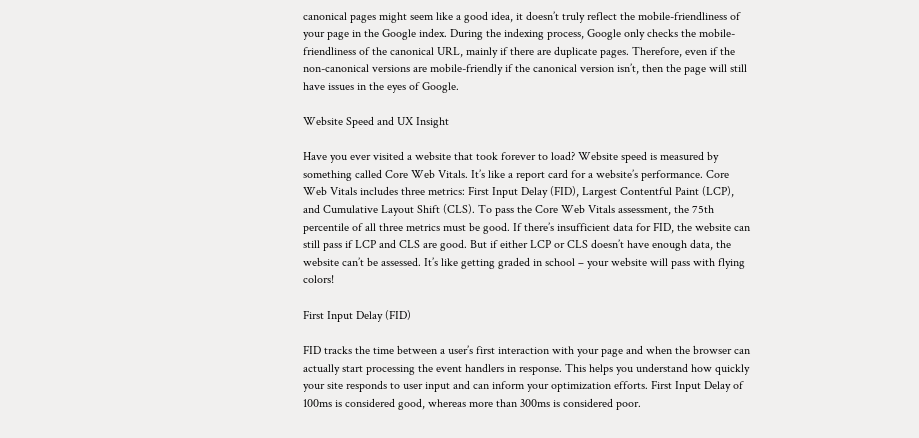canonical pages might seem like a good idea, it doesn’t truly reflect the mobile-friendliness of your page in the Google index. During the indexing process, Google only checks the mobile-friendliness of the canonical URL, mainly if there are duplicate pages. Therefore, even if the non-canonical versions are mobile-friendly if the canonical version isn’t, then the page will still have issues in the eyes of Google.

Website Speed and UX Insight

Have you ever visited a website that took forever to load? Website speed is measured by something called Core Web Vitals. It’s like a report card for a website’s performance. Core Web Vitals includes three metrics: First Input Delay (FID), Largest Contentful Paint (LCP), and Cumulative Layout Shift (CLS). To pass the Core Web Vitals assessment, the 75th percentile of all three metrics must be good. If there’s insufficient data for FID, the website can still pass if LCP and CLS are good. But if either LCP or CLS doesn’t have enough data, the website can’t be assessed. It’s like getting graded in school – your website will pass with flying colors!

First Input Delay (FID)

FID tracks the time between a user’s first interaction with your page and when the browser can actually start processing the event handlers in response. This helps you understand how quickly your site responds to user input and can inform your optimization efforts. First Input Delay of 100ms is considered good, whereas more than 300ms is considered poor.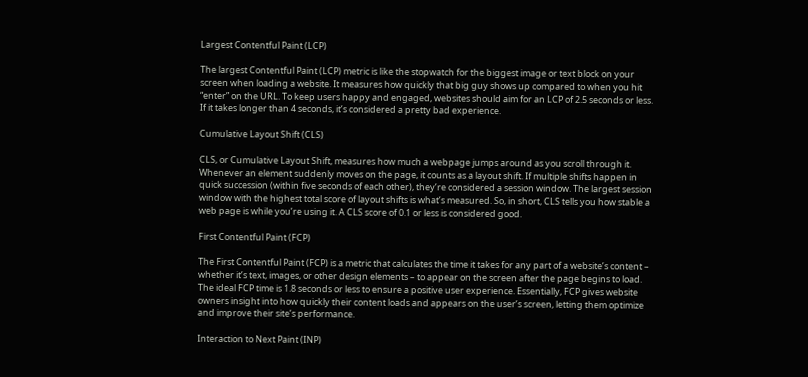Largest Contentful Paint (LCP)

The largest Contentful Paint (LCP) metric is like the stopwatch for the biggest image or text block on your screen when loading a website. It measures how quickly that big guy shows up compared to when you hit “enter” on the URL. To keep users happy and engaged, websites should aim for an LCP of 2.5 seconds or less. If it takes longer than 4 seconds, it’s considered a pretty bad experience.

Cumulative Layout Shift (CLS)

CLS, or Cumulative Layout Shift, measures how much a webpage jumps around as you scroll through it. Whenever an element suddenly moves on the page, it counts as a layout shift. If multiple shifts happen in quick succession (within five seconds of each other), they’re considered a session window. The largest session window with the highest total score of layout shifts is what’s measured. So, in short, CLS tells you how stable a web page is while you’re using it. A CLS score of 0.1 or less is considered good.

First Contentful Paint (FCP)

The First Contentful Paint (FCP) is a metric that calculates the time it takes for any part of a website’s content – whether it’s text, images, or other design elements – to appear on the screen after the page begins to load. The ideal FCP time is 1.8 seconds or less to ensure a positive user experience. Essentially, FCP gives website owners insight into how quickly their content loads and appears on the user’s screen, letting them optimize and improve their site’s performance.

Interaction to Next Paint (INP)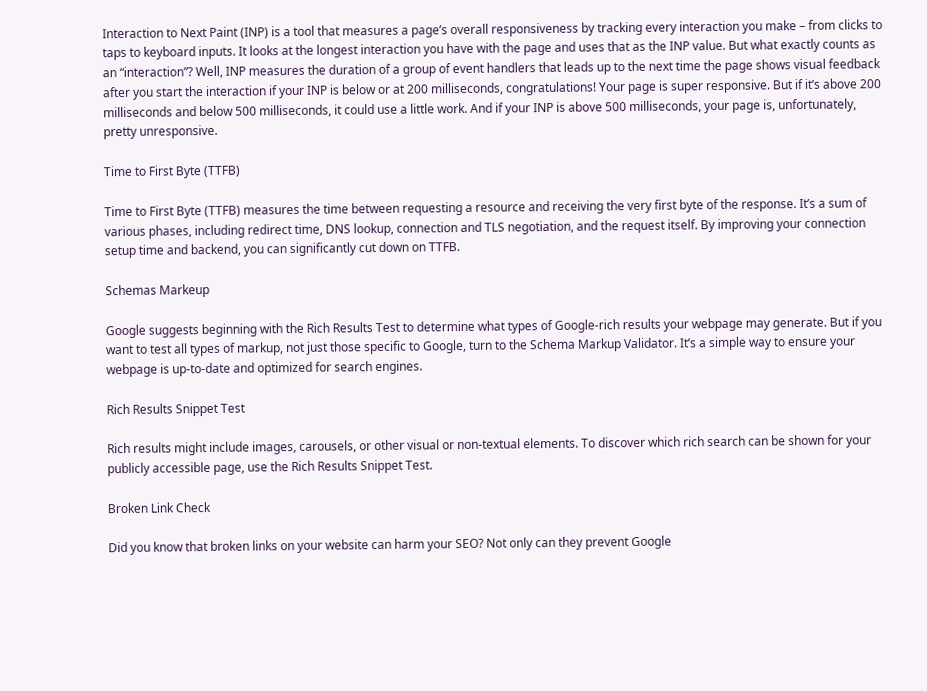Interaction to Next Paint (INP) is a tool that measures a page’s overall responsiveness by tracking every interaction you make – from clicks to taps to keyboard inputs. It looks at the longest interaction you have with the page and uses that as the INP value. But what exactly counts as an “interaction”? Well, INP measures the duration of a group of event handlers that leads up to the next time the page shows visual feedback after you start the interaction if your INP is below or at 200 milliseconds, congratulations! Your page is super responsive. But if it’s above 200 milliseconds and below 500 milliseconds, it could use a little work. And if your INP is above 500 milliseconds, your page is, unfortunately, pretty unresponsive.

Time to First Byte (TTFB)

Time to First Byte (TTFB) measures the time between requesting a resource and receiving the very first byte of the response. It’s a sum of various phases, including redirect time, DNS lookup, connection and TLS negotiation, and the request itself. By improving your connection setup time and backend, you can significantly cut down on TTFB.

Schemas Markeup

Google suggests beginning with the Rich Results Test to determine what types of Google-rich results your webpage may generate. But if you want to test all types of markup, not just those specific to Google, turn to the Schema Markup Validator. It’s a simple way to ensure your webpage is up-to-date and optimized for search engines.

Rich Results Snippet Test

Rich results might include images, carousels, or other visual or non-textual elements. To discover which rich search can be shown for your publicly accessible page, use the Rich Results Snippet Test.

Broken Link Check

Did you know that broken links on your website can harm your SEO? Not only can they prevent Google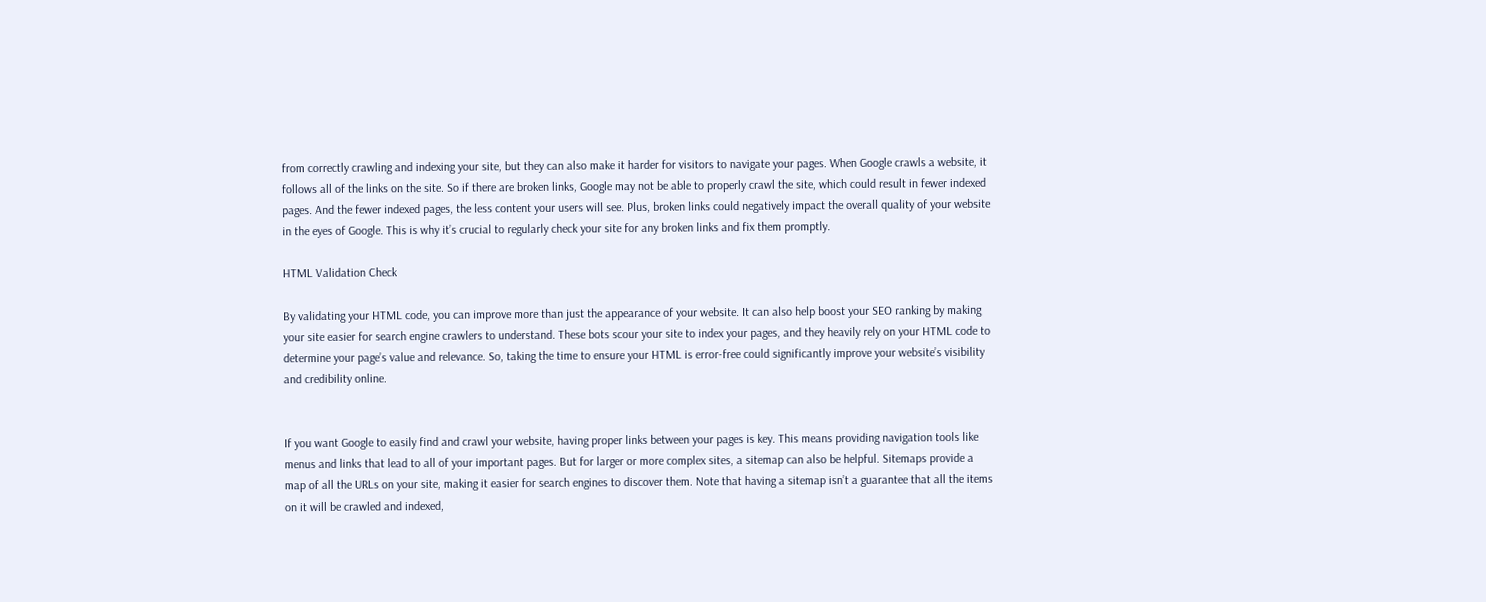from correctly crawling and indexing your site, but they can also make it harder for visitors to navigate your pages. When Google crawls a website, it follows all of the links on the site. So if there are broken links, Google may not be able to properly crawl the site, which could result in fewer indexed pages. And the fewer indexed pages, the less content your users will see. Plus, broken links could negatively impact the overall quality of your website in the eyes of Google. This is why it’s crucial to regularly check your site for any broken links and fix them promptly.

HTML Validation Check

By validating your HTML code, you can improve more than just the appearance of your website. It can also help boost your SEO ranking by making your site easier for search engine crawlers to understand. These bots scour your site to index your pages, and they heavily rely on your HTML code to determine your page’s value and relevance. So, taking the time to ensure your HTML is error-free could significantly improve your website’s visibility and credibility online.


If you want Google to easily find and crawl your website, having proper links between your pages is key. This means providing navigation tools like menus and links that lead to all of your important pages. But for larger or more complex sites, a sitemap can also be helpful. Sitemaps provide a map of all the URLs on your site, making it easier for search engines to discover them. Note that having a sitemap isn’t a guarantee that all the items on it will be crawled and indexed,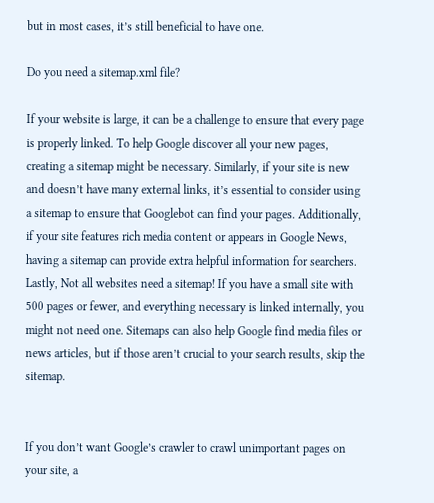but in most cases, it’s still beneficial to have one.

Do you need a sitemap.xml file?

If your website is large, it can be a challenge to ensure that every page is properly linked. To help Google discover all your new pages, creating a sitemap might be necessary. Similarly, if your site is new and doesn’t have many external links, it’s essential to consider using a sitemap to ensure that Googlebot can find your pages. Additionally, if your site features rich media content or appears in Google News, having a sitemap can provide extra helpful information for searchers. Lastly, Not all websites need a sitemap! If you have a small site with 500 pages or fewer, and everything necessary is linked internally, you might not need one. Sitemaps can also help Google find media files or news articles, but if those aren’t crucial to your search results, skip the sitemap.


If you don’t want Google’s crawler to crawl unimportant pages on your site, a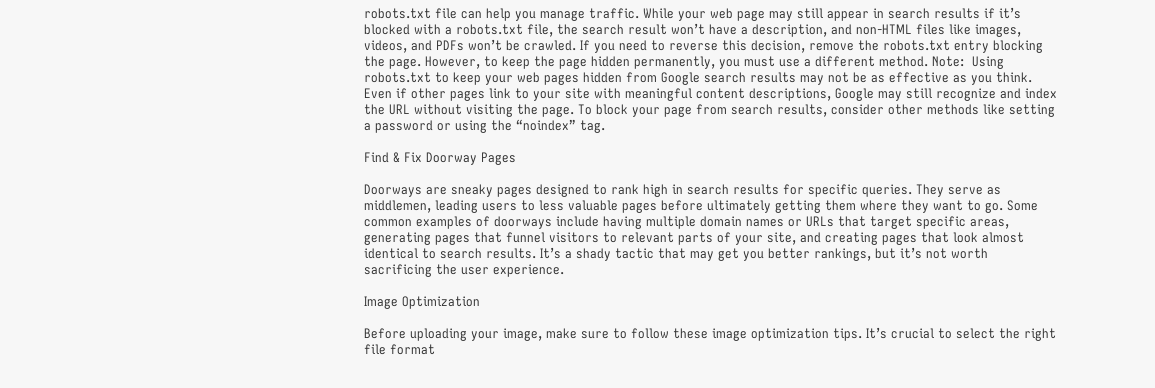robots.txt file can help you manage traffic. While your web page may still appear in search results if it’s blocked with a robots.txt file, the search result won’t have a description, and non-HTML files like images, videos, and PDFs won’t be crawled. If you need to reverse this decision, remove the robots.txt entry blocking the page. However, to keep the page hidden permanently, you must use a different method. Note:  Using robots.txt to keep your web pages hidden from Google search results may not be as effective as you think. Even if other pages link to your site with meaningful content descriptions, Google may still recognize and index the URL without visiting the page. To block your page from search results, consider other methods like setting a password or using the “noindex” tag.

Find & Fix Doorway Pages

Doorways are sneaky pages designed to rank high in search results for specific queries. They serve as middlemen, leading users to less valuable pages before ultimately getting them where they want to go. Some common examples of doorways include having multiple domain names or URLs that target specific areas, generating pages that funnel visitors to relevant parts of your site, and creating pages that look almost identical to search results. It’s a shady tactic that may get you better rankings, but it’s not worth sacrificing the user experience.

Image Optimization

Before uploading your image, make sure to follow these image optimization tips. It’s crucial to select the right file format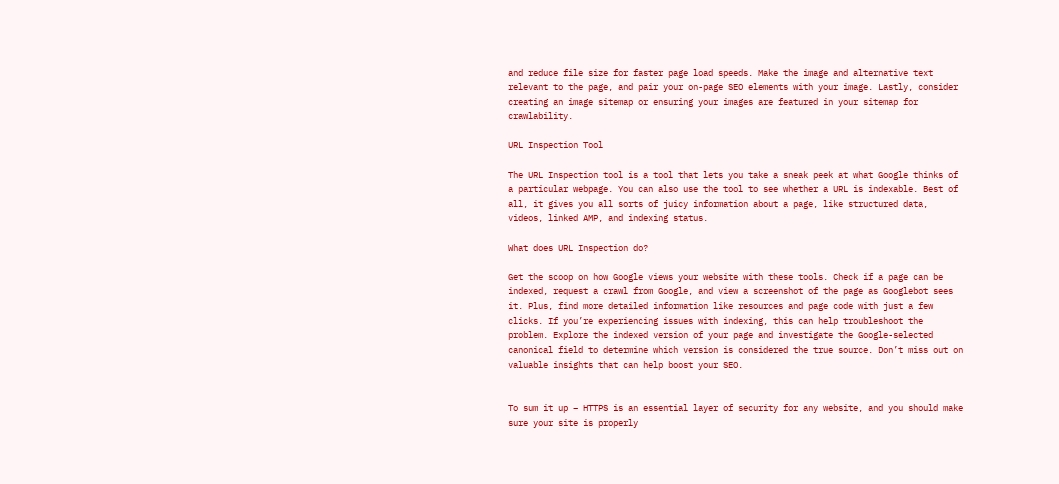and reduce file size for faster page load speeds. Make the image and alternative text relevant to the page, and pair your on-page SEO elements with your image. Lastly, consider creating an image sitemap or ensuring your images are featured in your sitemap for crawlability.

URL Inspection Tool

The URL Inspection tool is a tool that lets you take a sneak peek at what Google thinks of a particular webpage. You can also use the tool to see whether a URL is indexable. Best of all, it gives you all sorts of juicy information about a page, like structured data, videos, linked AMP, and indexing status.

What does URL Inspection do?

Get the scoop on how Google views your website with these tools. Check if a page can be indexed, request a crawl from Google, and view a screenshot of the page as Googlebot sees it. Plus, find more detailed information like resources and page code with just a few clicks. If you’re experiencing issues with indexing, this can help troubleshoot the problem. Explore the indexed version of your page and investigate the Google-selected canonical field to determine which version is considered the true source. Don’t miss out on valuable insights that can help boost your SEO.


To sum it up – HTTPS is an essential layer of security for any website, and you should make sure your site is properly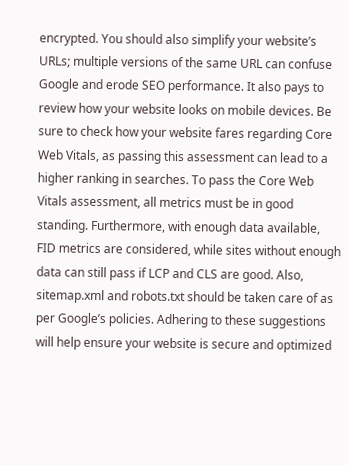encrypted. You should also simplify your website’s URLs; multiple versions of the same URL can confuse Google and erode SEO performance. It also pays to review how your website looks on mobile devices. Be sure to check how your website fares regarding Core Web Vitals, as passing this assessment can lead to a higher ranking in searches. To pass the Core Web Vitals assessment, all metrics must be in good standing. Furthermore, with enough data available, FID metrics are considered, while sites without enough data can still pass if LCP and CLS are good. Also, sitemap.xml and robots.txt should be taken care of as per Google’s policies. Adhering to these suggestions will help ensure your website is secure and optimized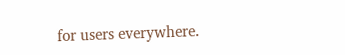for users everywhere.